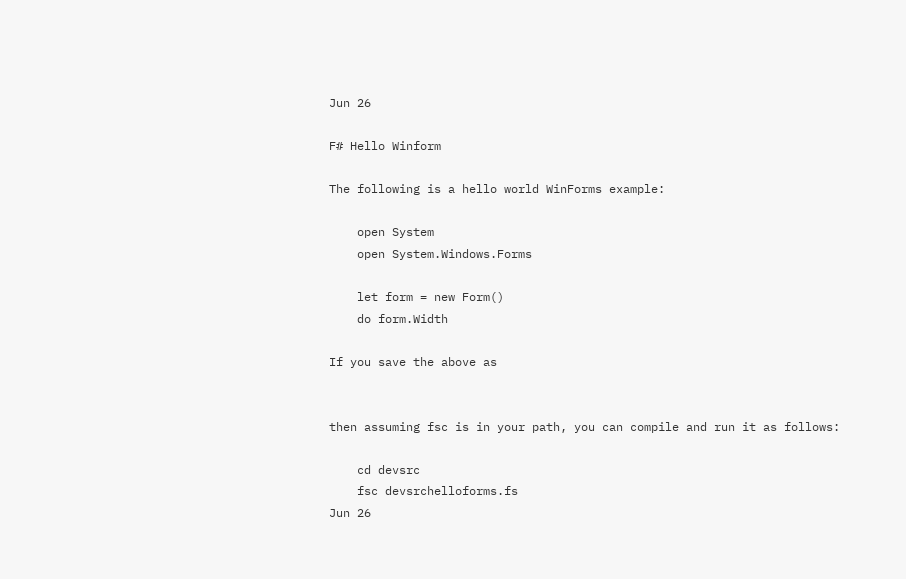Jun 26

F# Hello Winform

The following is a hello world WinForms example:

    open System
    open System.Windows.Forms

    let form = new Form()
    do form.Width

If you save the above as


then assuming fsc is in your path, you can compile and run it as follows:

    cd devsrc
    fsc devsrchelloforms.fs
Jun 26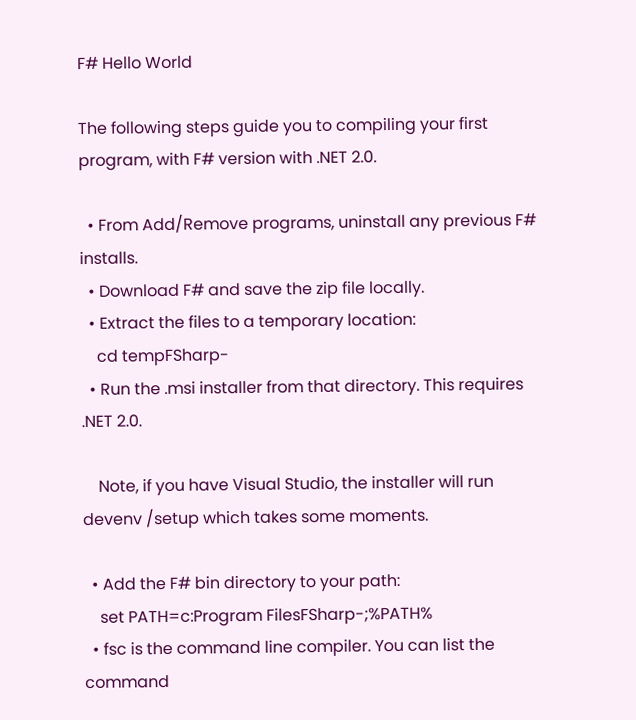F# Hello World

The following steps guide you to compiling your first program, with F# version with .NET 2.0.

  • From Add/Remove programs, uninstall any previous F# installs.
  • Download F# and save the zip file locally.
  • Extract the files to a temporary location:
    cd tempFSharp-
  • Run the .msi installer from that directory. This requires .NET 2.0.

    Note, if you have Visual Studio, the installer will run devenv /setup which takes some moments.

  • Add the F# bin directory to your path:
    set PATH=c:Program FilesFSharp-;%PATH%
  • fsc is the command line compiler. You can list the command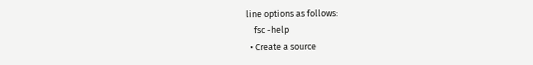line options as follows:
    fsc -help
  • Create a source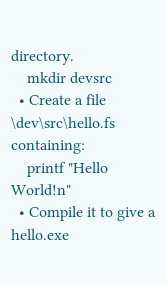directory.
    mkdir devsrc
  • Create a file \dev\src\hello.fs containing:
    printf "Hello World!n"
  • Compile it to give a hello.exe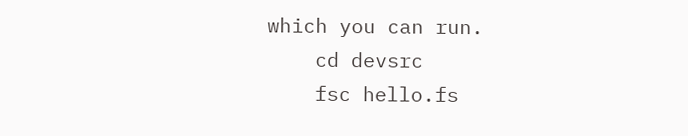which you can run.
    cd devsrc
    fsc hello.fs